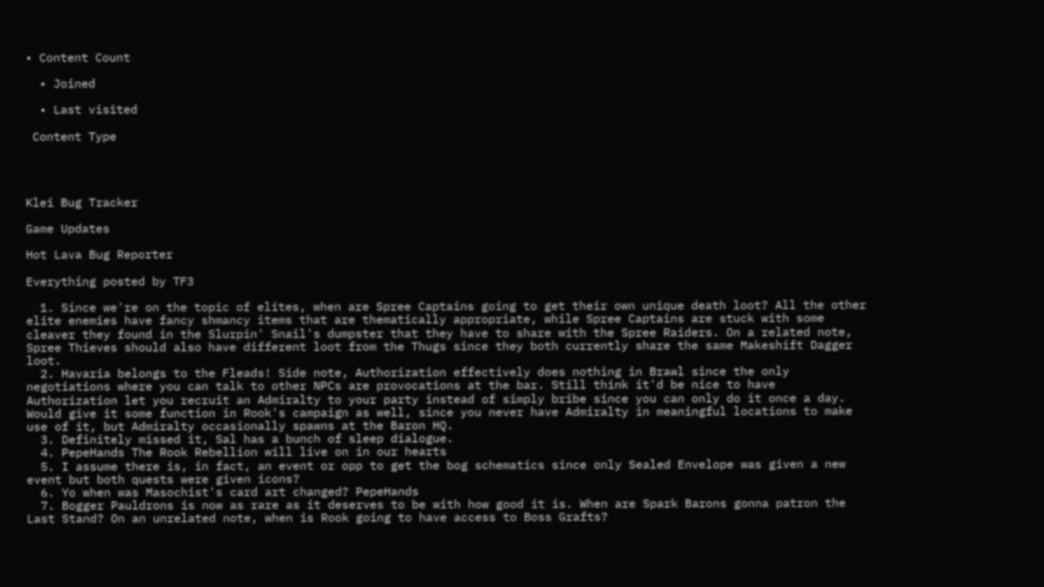• Content Count

  • Joined

  • Last visited

 Content Type




Klei Bug Tracker

Game Updates

Hot Lava Bug Reporter

Everything posted by TF3

  1. Since we're on the topic of elites, when are Spree Captains going to get their own unique death loot? All the other elite enemies have fancy shmancy items that are thematically appropriate, while Spree Captains are stuck with some cleaver they found in the Slurpin' Snail's dumpster that they have to share with the Spree Raiders. On a related note, Spree Thieves should also have different loot from the Thugs since they both currently share the same Makeshift Dagger loot.
  2. Havaria belongs to the Fleads! Side note, Authorization effectively does nothing in Brawl since the only negotiations where you can talk to other NPCs are provocations at the bar. Still think it'd be nice to have Authorization let you recruit an Admiralty to your party instead of simply bribe since you can only do it once a day. Would give it some function in Rook's campaign as well, since you never have Admiralty in meaningful locations to make use of it, but Admiralty occasionally spawns at the Baron HQ.
  3. Definitely missed it, Sal has a bunch of sleep dialogue.
  4. PepeHands The Rook Rebellion will live on in our hearts
  5. I assume there is, in fact, an event or opp to get the bog schematics since only Sealed Envelope was given a new event but both quests were given icons?
  6. Yo when was Masochist's card art changed? PepeHands
  7. Bogger Pauldrons is now as rare as it deserves to be with how good it is. When are Spark Barons gonna patron the Last Stand? On an unrelated note, when is Rook going to have access to Boss Grafts?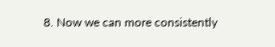8. Now we can more consistently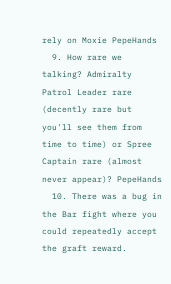rely on Moxie PepeHands
  9. How rare we talking? Admiralty Patrol Leader rare (decently rare but you'll see them from time to time) or Spree Captain rare (almost never appear)? PepeHands
  10. There was a bug in the Bar fight where you could repeatedly accept the graft reward.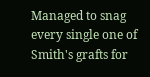Managed to snag every single one of Smith's grafts for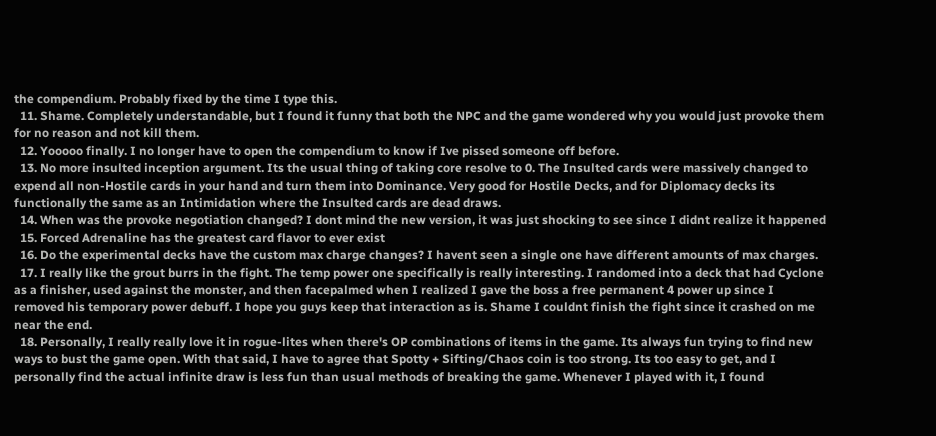the compendium. Probably fixed by the time I type this.
  11. Shame. Completely understandable, but I found it funny that both the NPC and the game wondered why you would just provoke them for no reason and not kill them.
  12. Yooooo finally. I no longer have to open the compendium to know if Ive pissed someone off before.
  13. No more insulted inception argument. Its the usual thing of taking core resolve to 0. The Insulted cards were massively changed to expend all non-Hostile cards in your hand and turn them into Dominance. Very good for Hostile Decks, and for Diplomacy decks its functionally the same as an Intimidation where the Insulted cards are dead draws.
  14. When was the provoke negotiation changed? I dont mind the new version, it was just shocking to see since I didnt realize it happened
  15. Forced Adrenaline has the greatest card flavor to ever exist
  16. Do the experimental decks have the custom max charge changes? I havent seen a single one have different amounts of max charges.
  17. I really like the grout burrs in the fight. The temp power one specifically is really interesting. I randomed into a deck that had Cyclone as a finisher, used against the monster, and then facepalmed when I realized I gave the boss a free permanent 4 power up since I removed his temporary power debuff. I hope you guys keep that interaction as is. Shame I couldnt finish the fight since it crashed on me near the end.
  18. Personally, I really really love it in rogue-lites when there's OP combinations of items in the game. Its always fun trying to find new ways to bust the game open. With that said, I have to agree that Spotty + Sifting/Chaos coin is too strong. Its too easy to get, and I personally find the actual infinite draw is less fun than usual methods of breaking the game. Whenever I played with it, I found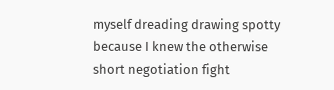myself dreading drawing spotty because I knew the otherwise short negotiation fight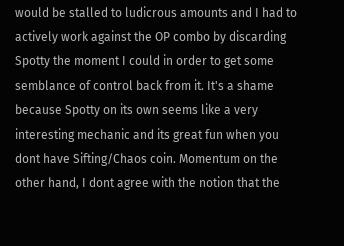would be stalled to ludicrous amounts and I had to actively work against the OP combo by discarding Spotty the moment I could in order to get some semblance of control back from it. It's a shame because Spotty on its own seems like a very interesting mechanic and its great fun when you dont have Sifting/Chaos coin. Momentum on the other hand, I dont agree with the notion that the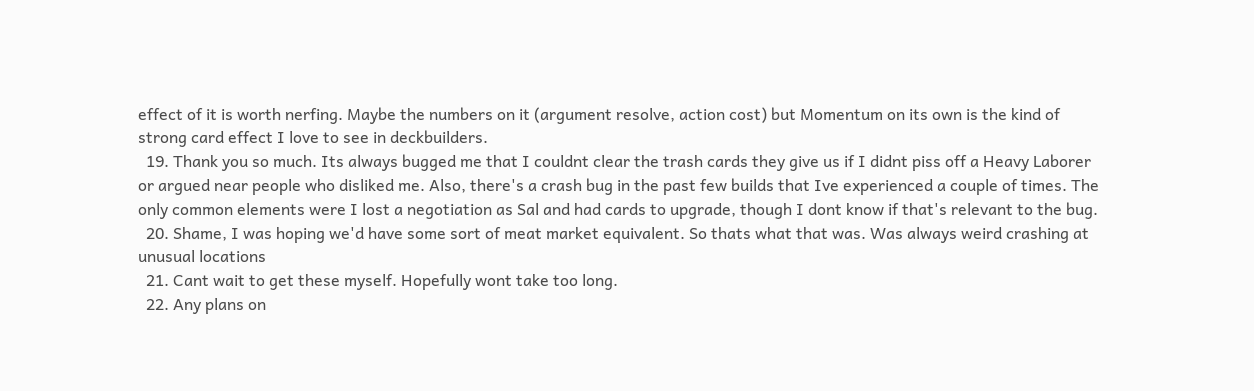effect of it is worth nerfing. Maybe the numbers on it (argument resolve, action cost) but Momentum on its own is the kind of strong card effect I love to see in deckbuilders.
  19. Thank you so much. Its always bugged me that I couldnt clear the trash cards they give us if I didnt piss off a Heavy Laborer or argued near people who disliked me. Also, there's a crash bug in the past few builds that Ive experienced a couple of times. The only common elements were I lost a negotiation as Sal and had cards to upgrade, though I dont know if that's relevant to the bug.
  20. Shame, I was hoping we'd have some sort of meat market equivalent. So thats what that was. Was always weird crashing at unusual locations
  21. Cant wait to get these myself. Hopefully wont take too long.
  22. Any plans on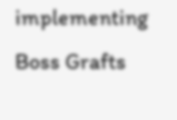implementing Boss Grafts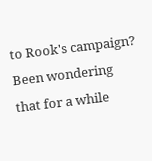to Rook's campaign? Been wondering that for a while